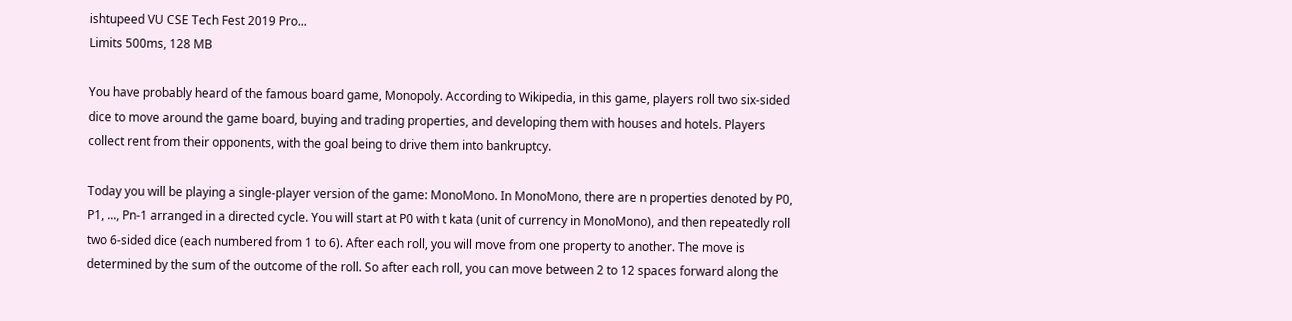ishtupeed VU CSE Tech Fest 2019 Pro...
Limits 500ms, 128 MB

You have probably heard of the famous board game, Monopoly. According to Wikipedia, in this game, players roll two six-sided dice to move around the game board, buying and trading properties, and developing them with houses and hotels. Players collect rent from their opponents, with the goal being to drive them into bankruptcy.

Today you will be playing a single-player version of the game: MonoMono. In MonoMono, there are n properties denoted by P0, P1, ..., Pn-1 arranged in a directed cycle. You will start at P0 with t kata (unit of currency in MonoMono), and then repeatedly roll two 6-sided dice (each numbered from 1 to 6). After each roll, you will move from one property to another. The move is determined by the sum of the outcome of the roll. So after each roll, you can move between 2 to 12 spaces forward along the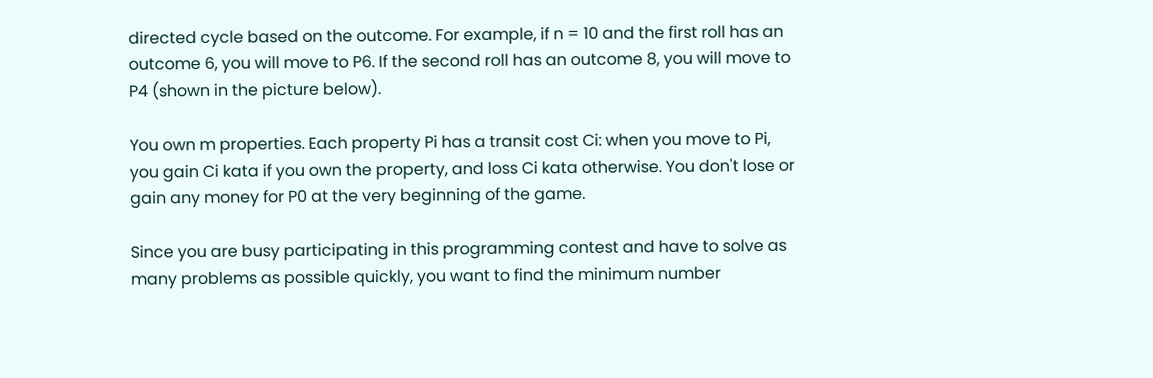directed cycle based on the outcome. For example, if n = 10 and the first roll has an outcome 6, you will move to P6. If the second roll has an outcome 8, you will move to P4 (shown in the picture below).

You own m properties. Each property Pi has a transit cost Ci: when you move to Pi, you gain Ci kata if you own the property, and loss Ci kata otherwise. You don't lose or gain any money for P0 at the very beginning of the game.

Since you are busy participating in this programming contest and have to solve as many problems as possible quickly, you want to find the minimum number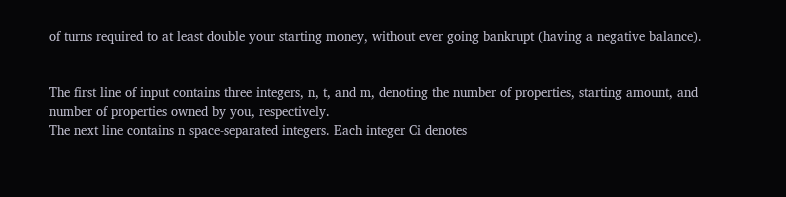of turns required to at least double your starting money, without ever going bankrupt (having a negative balance).


The first line of input contains three integers, n, t, and m, denoting the number of properties, starting amount, and number of properties owned by you, respectively.
The next line contains n space-separated integers. Each integer Ci denotes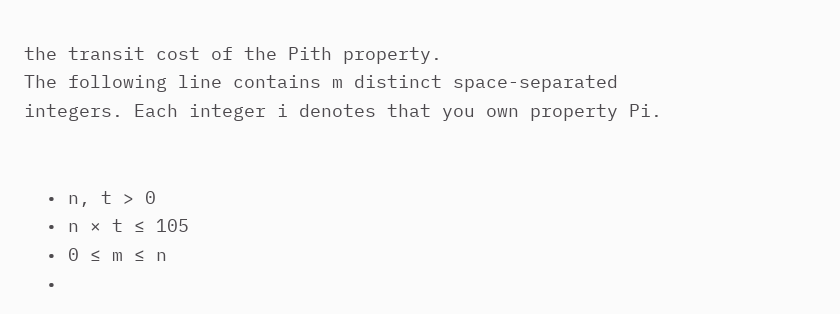the transit cost of the Pith property.
The following line contains m distinct space-separated integers. Each integer i denotes that you own property Pi.


  • n, t > 0
  • n × t ≤ 105
  • 0 ≤ m ≤ n
  •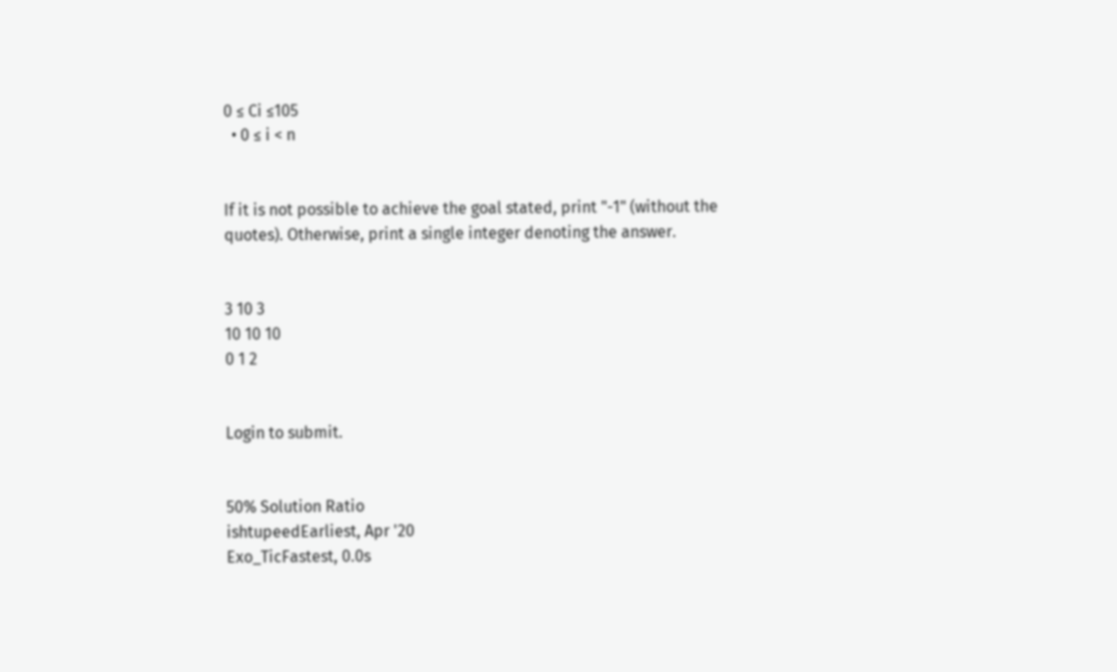0 ≤ Ci ≤105
  • 0 ≤ i < n


If it is not possible to achieve the goal stated, print "-1" (without the quotes). Otherwise, print a single integer denoting the answer.


3 10 3
10 10 10
0 1 2


Login to submit.


50% Solution Ratio
ishtupeedEarliest, Apr '20
Exo_TicFastest, 0.0s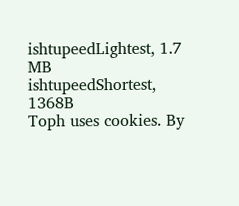ishtupeedLightest, 1.7 MB
ishtupeedShortest, 1368B
Toph uses cookies. By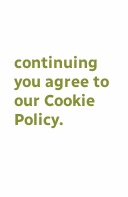continuing you agree to our Cookie Policy.